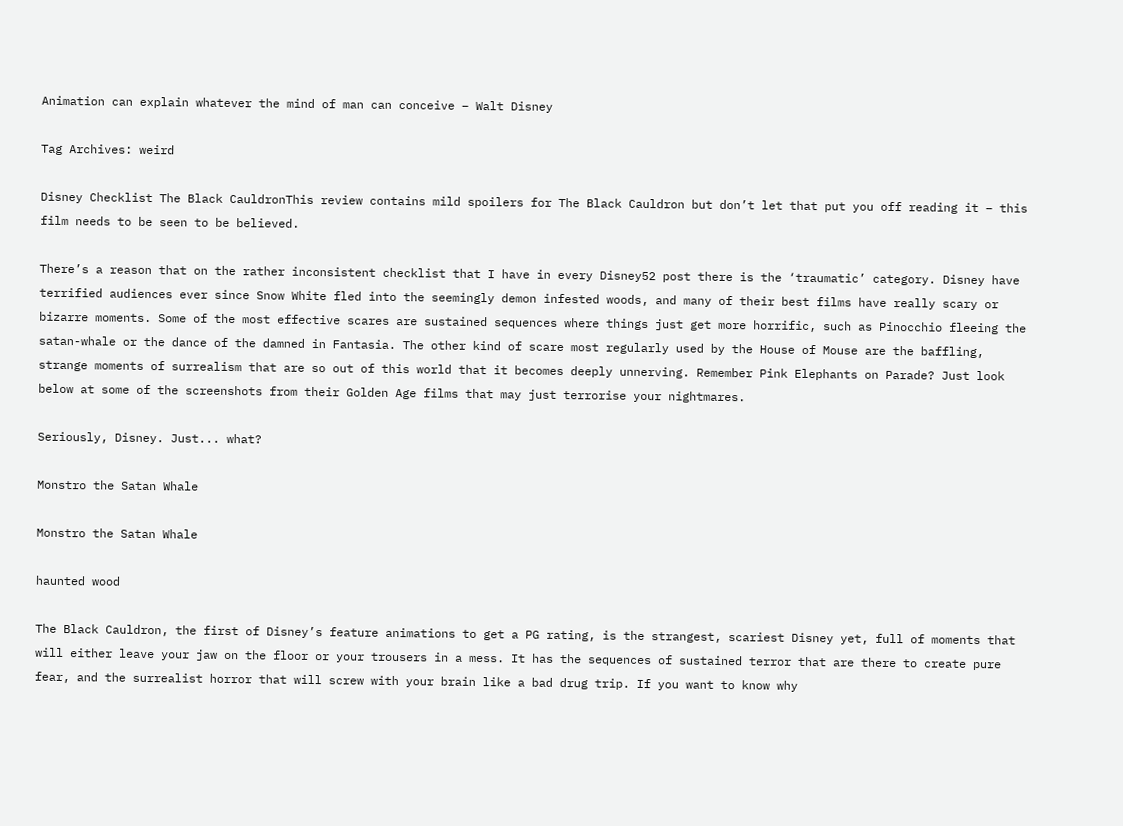Animation can explain whatever the mind of man can conceive – Walt Disney

Tag Archives: weird

Disney Checklist The Black CauldronThis review contains mild spoilers for The Black Cauldron but don’t let that put you off reading it – this film needs to be seen to be believed.

There’s a reason that on the rather inconsistent checklist that I have in every Disney52 post there is the ‘traumatic’ category. Disney have terrified audiences ever since Snow White fled into the seemingly demon infested woods, and many of their best films have really scary or bizarre moments. Some of the most effective scares are sustained sequences where things just get more horrific, such as Pinocchio fleeing the satan-whale or the dance of the damned in Fantasia. The other kind of scare most regularly used by the House of Mouse are the baffling, strange moments of surrealism that are so out of this world that it becomes deeply unnerving. Remember Pink Elephants on Parade? Just look below at some of the screenshots from their Golden Age films that may just terrorise your nightmares.

Seriously, Disney. Just... what?

Monstro the Satan Whale

Monstro the Satan Whale

haunted wood

The Black Cauldron, the first of Disney’s feature animations to get a PG rating, is the strangest, scariest Disney yet, full of moments that will either leave your jaw on the floor or your trousers in a mess. It has the sequences of sustained terror that are there to create pure fear, and the surrealist horror that will screw with your brain like a bad drug trip. If you want to know why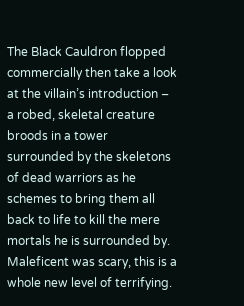The Black Cauldron flopped commercially then take a look at the villain’s introduction – a robed, skeletal creature broods in a tower surrounded by the skeletons of dead warriors as he schemes to bring them all back to life to kill the mere mortals he is surrounded by. Maleficent was scary, this is a whole new level of terrifying.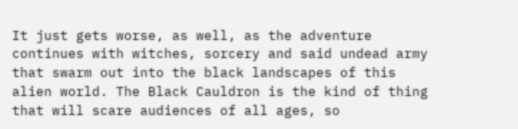It just gets worse, as well, as the adventure continues with witches, sorcery and said undead army that swarm out into the black landscapes of this alien world. The Black Cauldron is the kind of thing that will scare audiences of all ages, so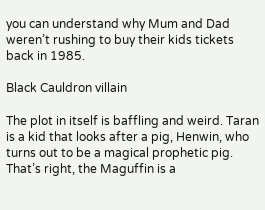you can understand why Mum and Dad weren’t rushing to buy their kids tickets back in 1985.

Black Cauldron villain

The plot in itself is baffling and weird. Taran is a kid that looks after a pig, Henwin, who turns out to be a magical prophetic pig. That’s right, the Maguffin is a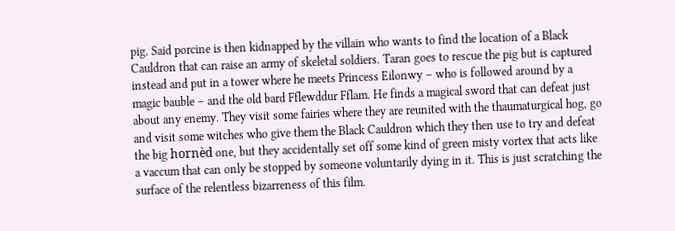pig. Said porcine is then kidnapped by the villain who wants to find the location of a Black Cauldron that can raise an army of skeletal soldiers. Taran goes to rescue the pig but is captured instead and put in a tower where he meets Princess Eilonwy – who is followed around by a magic bauble – and the old bard Fflewddur Fflam. He finds a magical sword that can defeat just about any enemy. They visit some fairies where they are reunited with the thaumaturgical hog, go and visit some witches who give them the Black Cauldron which they then use to try and defeat the big hornèd one, but they accidentally set off some kind of green misty vortex that acts like a vaccum that can only be stopped by someone voluntarily dying in it. This is just scratching the surface of the relentless bizarreness of this film.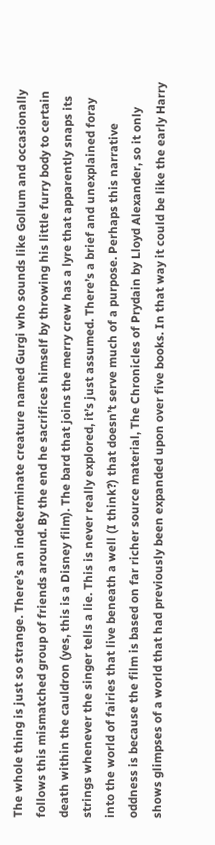The whole thing is just so strange. There’s an indeterminate creature named Gurgi who sounds like Gollum and occasionally follows this mismatched group of friends around. By the end he sacrifices himself by throwing his little furry body to certain death within the cauldron (yes, this is a Disney film). The bard that joins the merry crew has a lyre that apparently snaps its strings whenever the singer tells a lie. This is never really explored, it’s just assumed. There’s a brief and unexplained foray into the world of fairies that live beneath a well (I think?) that doesn’t serve much of a purpose. Perhaps this narrative oddness is because the film is based on far richer source material, The Chronicles of Prydain by Lloyd Alexander, so it only shows glimpses of a world that had previously been expanded upon over five books. In that way it could be like the early Harry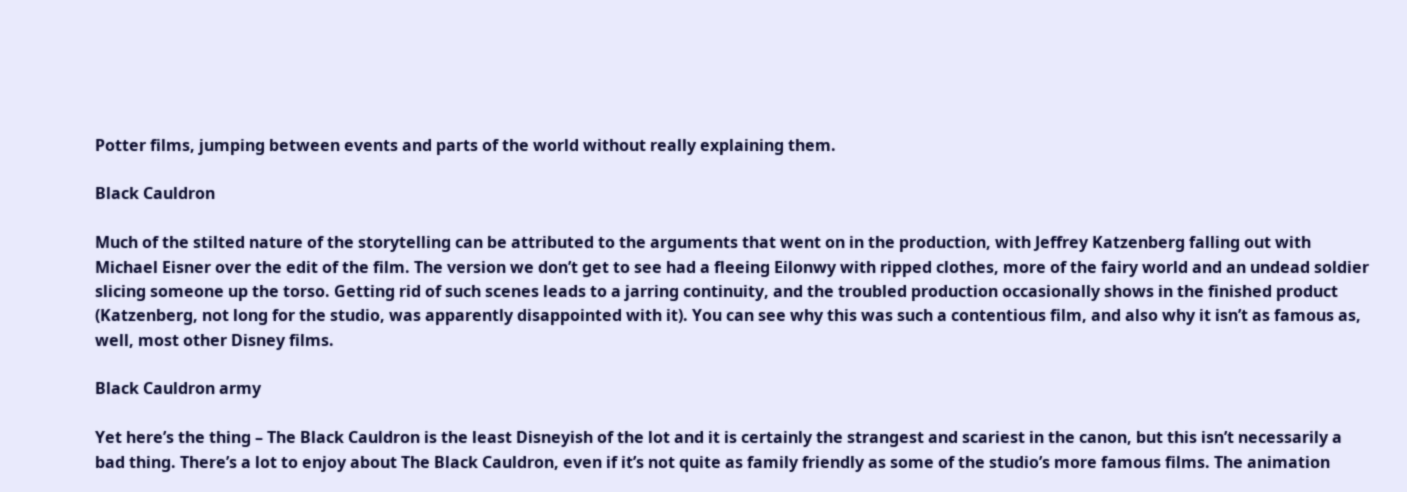Potter films, jumping between events and parts of the world without really explaining them.

Black Cauldron

Much of the stilted nature of the storytelling can be attributed to the arguments that went on in the production, with Jeffrey Katzenberg falling out with Michael Eisner over the edit of the film. The version we don’t get to see had a fleeing Eilonwy with ripped clothes, more of the fairy world and an undead soldier slicing someone up the torso. Getting rid of such scenes leads to a jarring continuity, and the troubled production occasionally shows in the finished product (Katzenberg, not long for the studio, was apparently disappointed with it). You can see why this was such a contentious film, and also why it isn’t as famous as, well, most other Disney films.

Black Cauldron army

Yet here’s the thing – The Black Cauldron is the least Disneyish of the lot and it is certainly the strangest and scariest in the canon, but this isn’t necessarily a bad thing. There’s a lot to enjoy about The Black Cauldron, even if it’s not quite as family friendly as some of the studio’s more famous films. The animation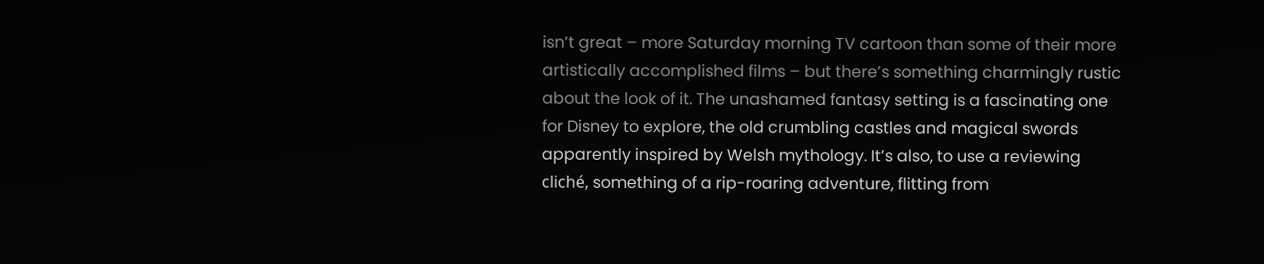isn’t great – more Saturday morning TV cartoon than some of their more artistically accomplished films – but there’s something charmingly rustic about the look of it. The unashamed fantasy setting is a fascinating one for Disney to explore, the old crumbling castles and magical swords apparently inspired by Welsh mythology. It’s also, to use a reviewing cliché, something of a rip-roaring adventure, flitting from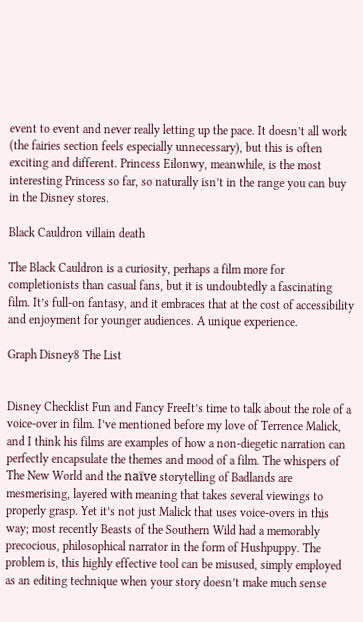event to event and never really letting up the pace. It doesn’t all work (the fairies section feels especially unnecessary), but this is often exciting and different. Princess Eilonwy, meanwhile, is the most interesting Princess so far, so naturally isn’t in the range you can buy in the Disney stores.

Black Cauldron villain death

The Black Cauldron is a curiosity, perhaps a film more for completionists than casual fans, but it is undoubtedly a fascinating film. It’s full-on fantasy, and it embraces that at the cost of accessibility and enjoyment for younger audiences. A unique experience.

Graph Disney8 The List


Disney Checklist Fun and Fancy FreeIt’s time to talk about the role of a voice-over in film. I’ve mentioned before my love of Terrence Malick, and I think his films are examples of how a non-diegetic narration can perfectly encapsulate the themes and mood of a film. The whispers of The New World and the naïve storytelling of Badlands are mesmerising, layered with meaning that takes several viewings to properly grasp. Yet it’s not just Malick that uses voice-overs in this way; most recently Beasts of the Southern Wild had a memorably precocious, philosophical narrator in the form of Hushpuppy. The problem is, this highly effective tool can be misused, simply employed as an editing technique when your story doesn’t make much sense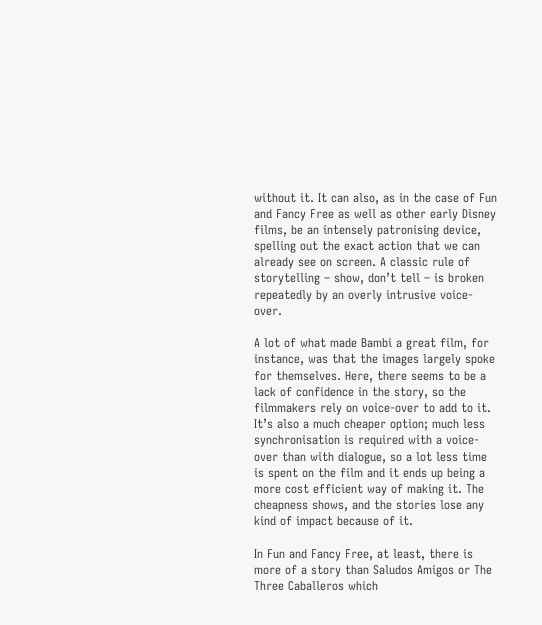without it. It can also, as in the case of Fun and Fancy Free as well as other early Disney films, be an intensely patronising device, spelling out the exact action that we can already see on screen. A classic rule of storytelling – show, don’t tell – is broken repeatedly by an overly intrusive voice-over.

A lot of what made Bambi a great film, for instance, was that the images largely spoke for themselves. Here, there seems to be a lack of confidence in the story, so the filmmakers rely on voice-over to add to it. It’s also a much cheaper option; much less synchronisation is required with a voice-over than with dialogue, so a lot less time is spent on the film and it ends up being a more cost efficient way of making it. The cheapness shows, and the stories lose any kind of impact because of it.

In Fun and Fancy Free, at least, there is more of a story than Saludos Amigos or The Three Caballeros which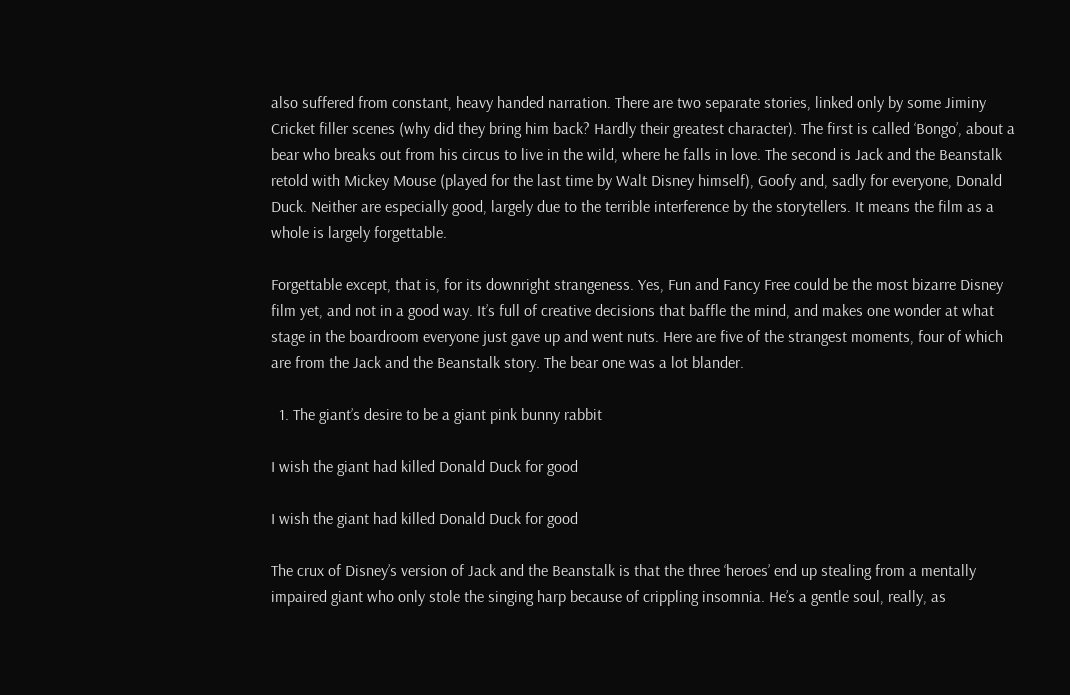also suffered from constant, heavy handed narration. There are two separate stories, linked only by some Jiminy Cricket filler scenes (why did they bring him back? Hardly their greatest character). The first is called ‘Bongo’, about a bear who breaks out from his circus to live in the wild, where he falls in love. The second is Jack and the Beanstalk retold with Mickey Mouse (played for the last time by Walt Disney himself), Goofy and, sadly for everyone, Donald Duck. Neither are especially good, largely due to the terrible interference by the storytellers. It means the film as a whole is largely forgettable.

Forgettable except, that is, for its downright strangeness. Yes, Fun and Fancy Free could be the most bizarre Disney film yet, and not in a good way. It’s full of creative decisions that baffle the mind, and makes one wonder at what stage in the boardroom everyone just gave up and went nuts. Here are five of the strangest moments, four of which are from the Jack and the Beanstalk story. The bear one was a lot blander.

  1. The giant’s desire to be a giant pink bunny rabbit

I wish the giant had killed Donald Duck for good

I wish the giant had killed Donald Duck for good

The crux of Disney’s version of Jack and the Beanstalk is that the three ‘heroes’ end up stealing from a mentally impaired giant who only stole the singing harp because of crippling insomnia. He’s a gentle soul, really, as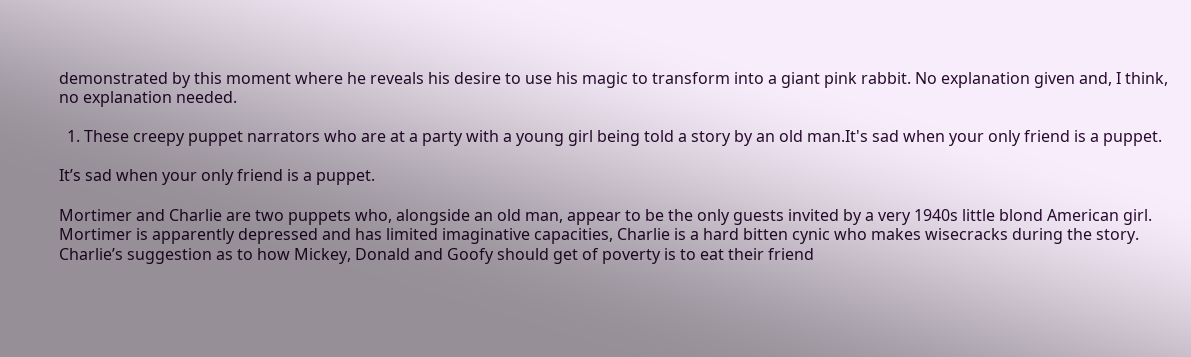demonstrated by this moment where he reveals his desire to use his magic to transform into a giant pink rabbit. No explanation given and, I think, no explanation needed.

  1. These creepy puppet narrators who are at a party with a young girl being told a story by an old man.It's sad when your only friend is a puppet.

It’s sad when your only friend is a puppet.

Mortimer and Charlie are two puppets who, alongside an old man, appear to be the only guests invited by a very 1940s little blond American girl. Mortimer is apparently depressed and has limited imaginative capacities, Charlie is a hard bitten cynic who makes wisecracks during the story. Charlie’s suggestion as to how Mickey, Donald and Goofy should get of poverty is to eat their friend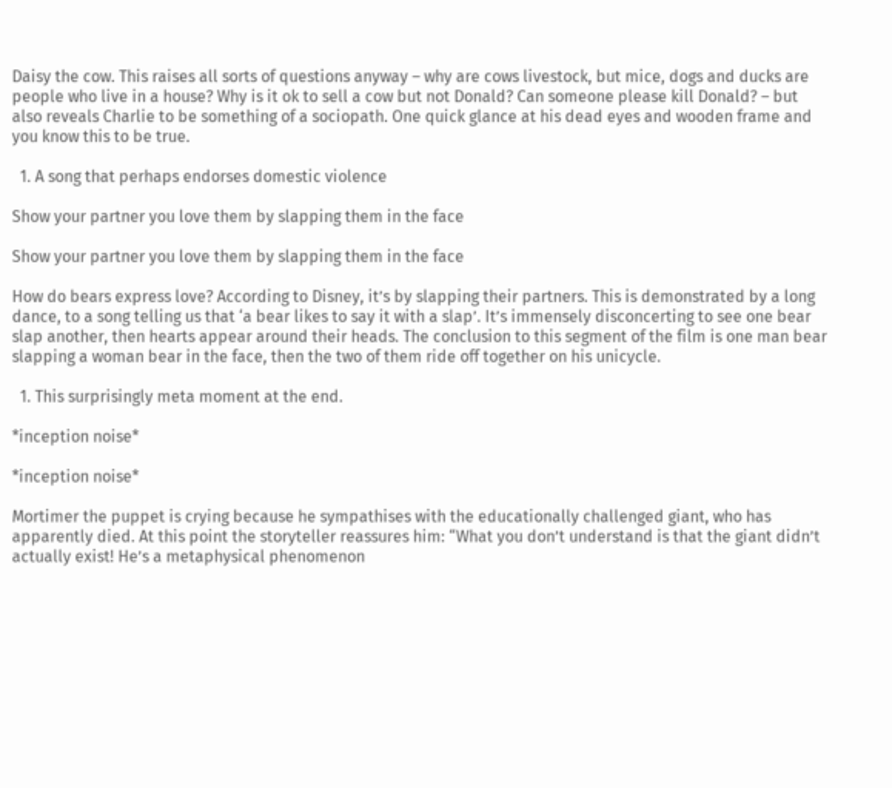Daisy the cow. This raises all sorts of questions anyway – why are cows livestock, but mice, dogs and ducks are people who live in a house? Why is it ok to sell a cow but not Donald? Can someone please kill Donald? – but also reveals Charlie to be something of a sociopath. One quick glance at his dead eyes and wooden frame and you know this to be true.

  1. A song that perhaps endorses domestic violence

Show your partner you love them by slapping them in the face

Show your partner you love them by slapping them in the face

How do bears express love? According to Disney, it’s by slapping their partners. This is demonstrated by a long dance, to a song telling us that ‘a bear likes to say it with a slap’. It’s immensely disconcerting to see one bear slap another, then hearts appear around their heads. The conclusion to this segment of the film is one man bear slapping a woman bear in the face, then the two of them ride off together on his unicycle.

  1. This surprisingly meta moment at the end.

*inception noise*

*inception noise*

Mortimer the puppet is crying because he sympathises with the educationally challenged giant, who has apparently died. At this point the storyteller reassures him: “What you don’t understand is that the giant didn’t actually exist! He’s a metaphysical phenomenon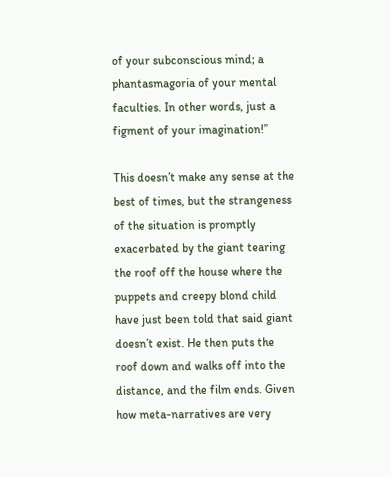of your subconscious mind; a phantasmagoria of your mental faculties. In other words, just a figment of your imagination!”

This doesn’t make any sense at the best of times, but the strangeness of the situation is promptly exacerbated by the giant tearing the roof off the house where the puppets and creepy blond child have just been told that said giant doesn’t exist. He then puts the roof down and walks off into the distance, and the film ends. Given how meta-narratives are very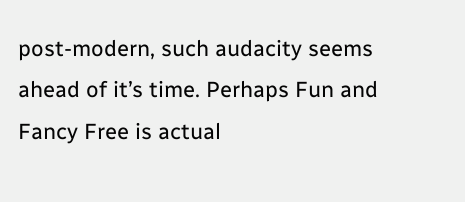post-modern, such audacity seems ahead of it’s time. Perhaps Fun and Fancy Free is actual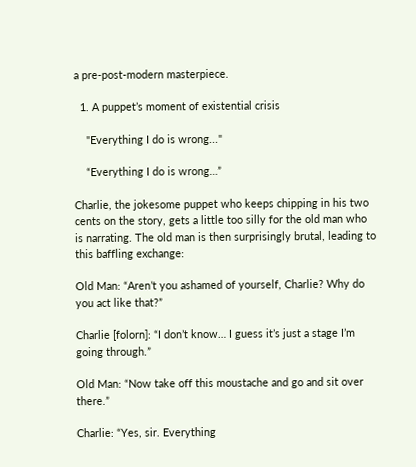a pre-post-modern masterpiece.

  1. A puppet’s moment of existential crisis

    "Everything I do is wrong..."

    “Everything I do is wrong…”

Charlie, the jokesome puppet who keeps chipping in his two cents on the story, gets a little too silly for the old man who is narrating. The old man is then surprisingly brutal, leading to this baffling exchange:

Old Man: “Aren’t you ashamed of yourself, Charlie? Why do you act like that?”

Charlie [folorn]: “I don’t know… I guess it’s just a stage I’m going through.”

Old Man: “Now take off this moustache and go and sit over there.”

Charlie: “Yes, sir. Everything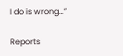I do is wrong…”

Reports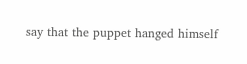say that the puppet hanged himself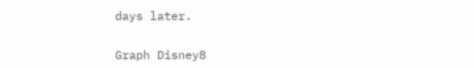days later.


Graph Disney8